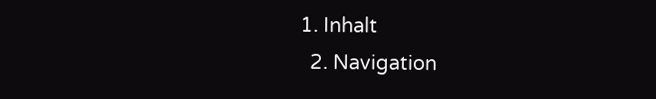1. Inhalt
  2. Navigation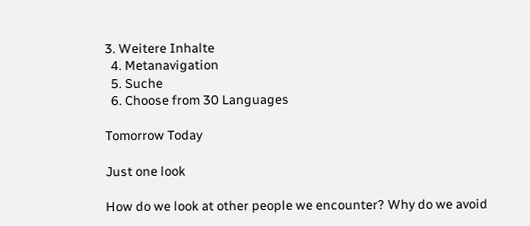3. Weitere Inhalte
  4. Metanavigation
  5. Suche
  6. Choose from 30 Languages

Tomorrow Today

Just one look

How do we look at other people we encounter? Why do we avoid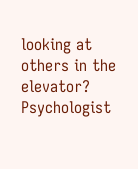looking at others in the elevator? Psychologist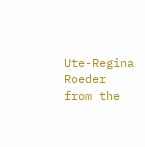Ute-Regina Roeder from the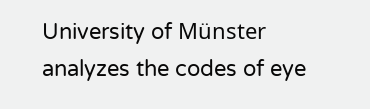University of Münster analyzes the codes of eye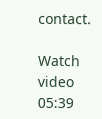contact.

Watch video 05:39